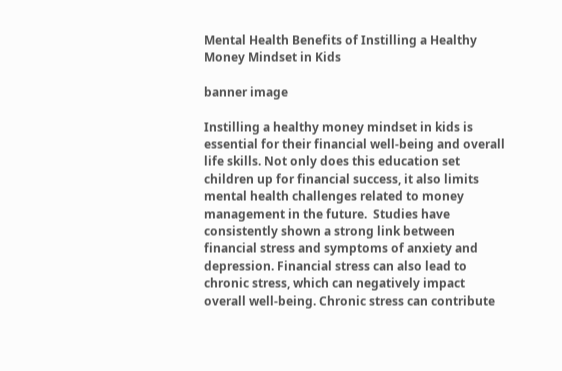Mental Health Benefits of Instilling a Healthy Money Mindset in Kids

banner image

Instilling a healthy money mindset in kids is essential for their financial well-being and overall life skills. Not only does this education set children up for financial success, it also limits mental health challenges related to money management in the future.  Studies have consistently shown a strong link between financial stress and symptoms of anxiety and depression. Financial stress can also lead to chronic stress, which can negatively impact overall well-being. Chronic stress can contribute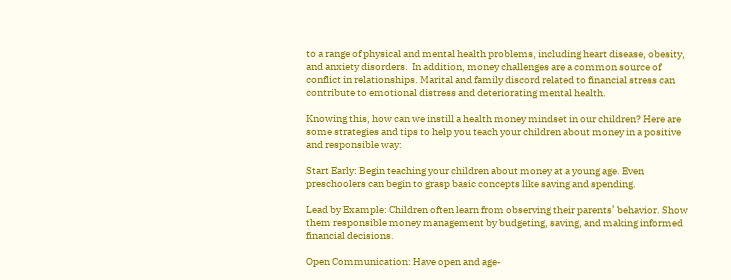to a range of physical and mental health problems, including heart disease, obesity, and anxiety disorders.  In addition, money challenges are a common source of conflict in relationships. Marital and family discord related to financial stress can contribute to emotional distress and deteriorating mental health.

Knowing this, how can we instill a health money mindset in our children? Here are some strategies and tips to help you teach your children about money in a positive and responsible way:

Start Early: Begin teaching your children about money at a young age. Even preschoolers can begin to grasp basic concepts like saving and spending.

Lead by Example: Children often learn from observing their parents’ behavior. Show them responsible money management by budgeting, saving, and making informed financial decisions.

Open Communication: Have open and age-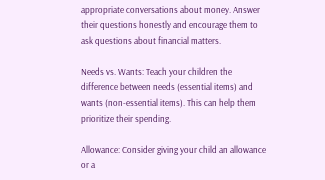appropriate conversations about money. Answer their questions honestly and encourage them to ask questions about financial matters.

Needs vs. Wants: Teach your children the difference between needs (essential items) and wants (non-essential items). This can help them prioritize their spending.

Allowance: Consider giving your child an allowance or a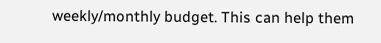weekly/monthly budget. This can help them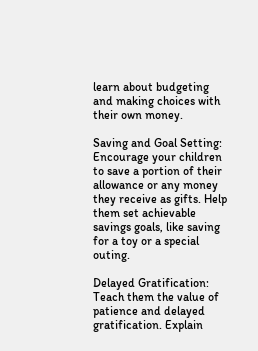learn about budgeting and making choices with their own money.

Saving and Goal Setting: Encourage your children to save a portion of their allowance or any money they receive as gifts. Help them set achievable savings goals, like saving for a toy or a special outing.

Delayed Gratification: Teach them the value of patience and delayed gratification. Explain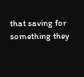that saving for something they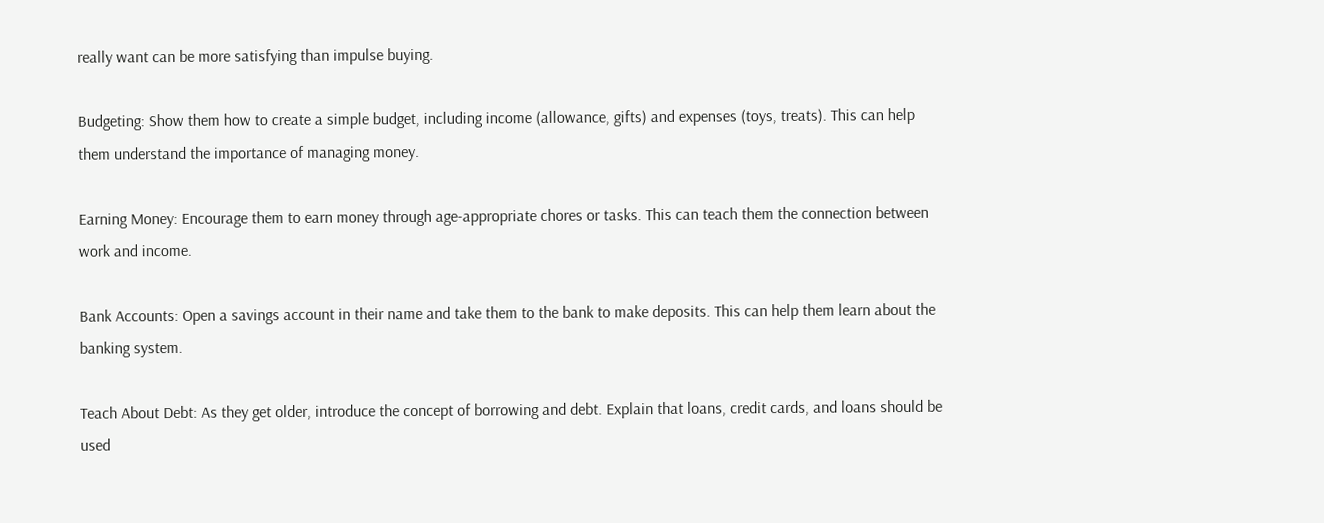really want can be more satisfying than impulse buying.

Budgeting: Show them how to create a simple budget, including income (allowance, gifts) and expenses (toys, treats). This can help them understand the importance of managing money.

Earning Money: Encourage them to earn money through age-appropriate chores or tasks. This can teach them the connection between work and income.

Bank Accounts: Open a savings account in their name and take them to the bank to make deposits. This can help them learn about the banking system.

Teach About Debt: As they get older, introduce the concept of borrowing and debt. Explain that loans, credit cards, and loans should be used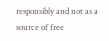responsibly and not as a source of free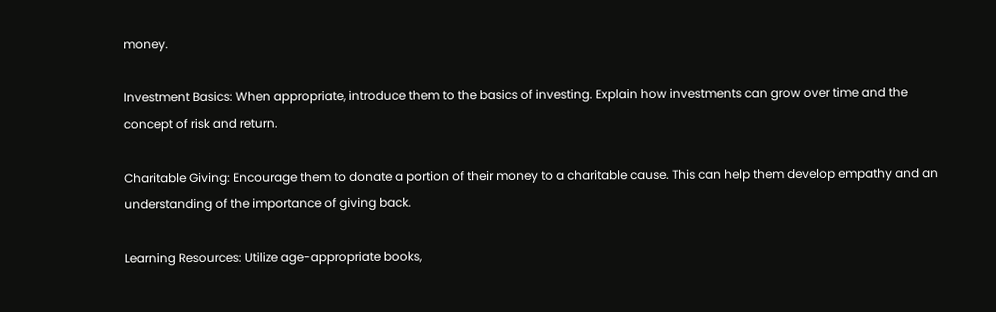money.

Investment Basics: When appropriate, introduce them to the basics of investing. Explain how investments can grow over time and the concept of risk and return.

Charitable Giving: Encourage them to donate a portion of their money to a charitable cause. This can help them develop empathy and an understanding of the importance of giving back.

Learning Resources: Utilize age-appropriate books,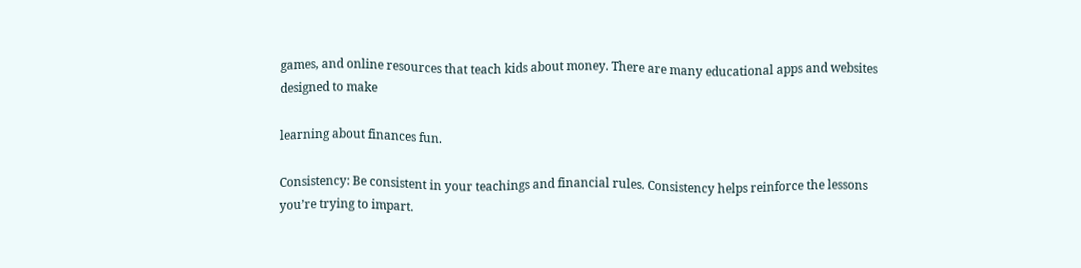games, and online resources that teach kids about money. There are many educational apps and websites designed to make

learning about finances fun.

Consistency: Be consistent in your teachings and financial rules. Consistency helps reinforce the lessons you’re trying to impart.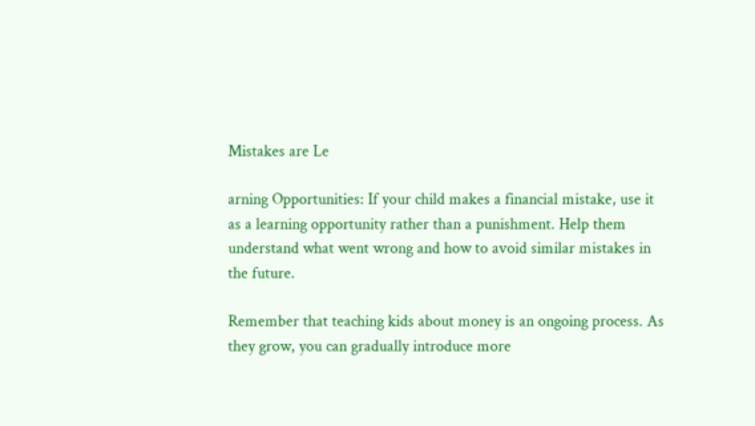Mistakes are Le

arning Opportunities: If your child makes a financial mistake, use it as a learning opportunity rather than a punishment. Help them understand what went wrong and how to avoid similar mistakes in the future.

Remember that teaching kids about money is an ongoing process. As they grow, you can gradually introduce more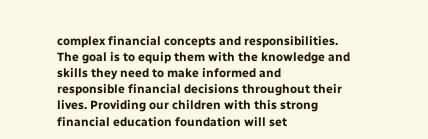complex financial concepts and responsibilities. The goal is to equip them with the knowledge and skills they need to make informed and responsible financial decisions throughout their lives. Providing our children with this strong financial education foundation will set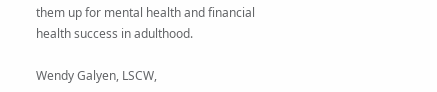them up for mental health and financial health success in adulthood.

Wendy Galyen, LSCW,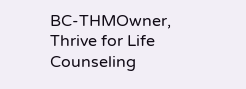BC-THMOwner, Thrive for Life Counseling